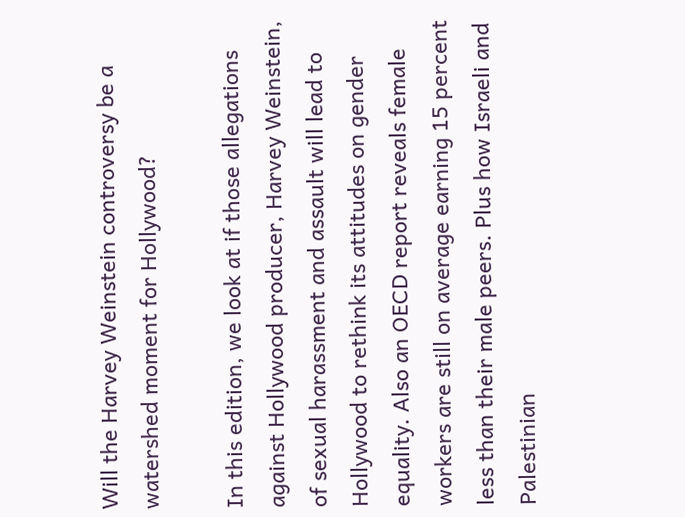Will the Harvey Weinstein controversy be a watershed moment for Hollywood?

In this edition, we look at if those allegations against Hollywood producer, Harvey Weinstein, of sexual harassment and assault will lead to Hollywood to rethink its attitudes on gender equality. Also an OECD report reveals female workers are still on average earning 15 percent less than their male peers. Plus how Israeli and Palestinian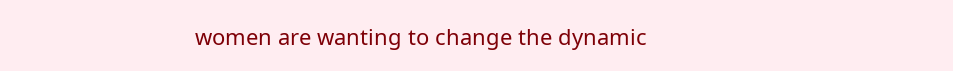women are wanting to change the dynamic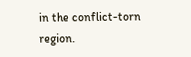in the conflict-torn region.